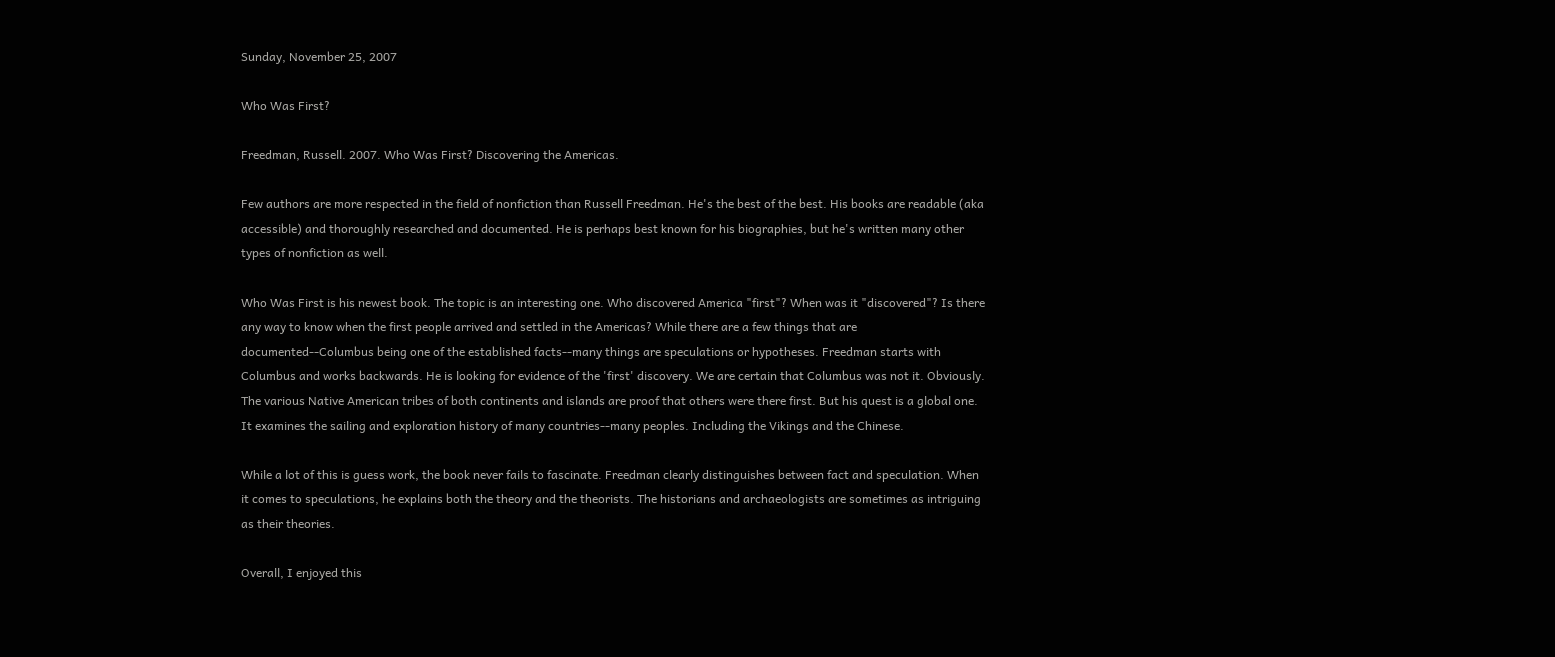Sunday, November 25, 2007

Who Was First?

Freedman, Russell. 2007. Who Was First? Discovering the Americas.

Few authors are more respected in the field of nonfiction than Russell Freedman. He's the best of the best. His books are readable (aka accessible) and thoroughly researched and documented. He is perhaps best known for his biographies, but he's written many other types of nonfiction as well.

Who Was First is his newest book. The topic is an interesting one. Who discovered America "first"? When was it "discovered"? Is there any way to know when the first people arrived and settled in the Americas? While there are a few things that are documented--Columbus being one of the established facts--many things are speculations or hypotheses. Freedman starts with Columbus and works backwards. He is looking for evidence of the 'first' discovery. We are certain that Columbus was not it. Obviously. The various Native American tribes of both continents and islands are proof that others were there first. But his quest is a global one. It examines the sailing and exploration history of many countries--many peoples. Including the Vikings and the Chinese.

While a lot of this is guess work, the book never fails to fascinate. Freedman clearly distinguishes between fact and speculation. When it comes to speculations, he explains both the theory and the theorists. The historians and archaeologists are sometimes as intriguing as their theories.

Overall, I enjoyed this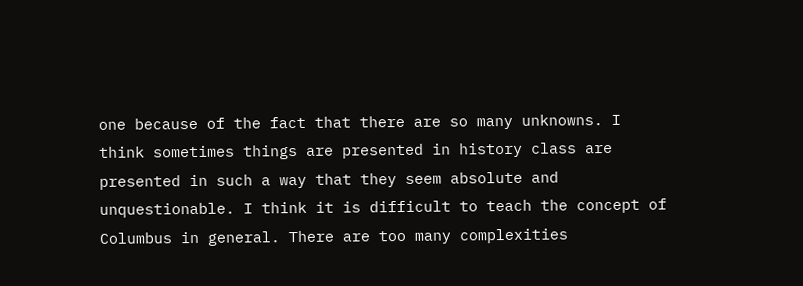one because of the fact that there are so many unknowns. I think sometimes things are presented in history class are presented in such a way that they seem absolute and unquestionable. I think it is difficult to teach the concept of Columbus in general. There are too many complexities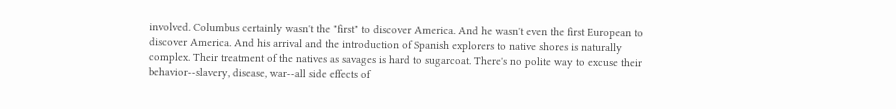involved. Columbus certainly wasn't the "first" to discover America. And he wasn't even the first European to discover America. And his arrival and the introduction of Spanish explorers to native shores is naturally complex. Their treatment of the natives as savages is hard to sugarcoat. There's no polite way to excuse their behavior--slavery, disease, war--all side effects of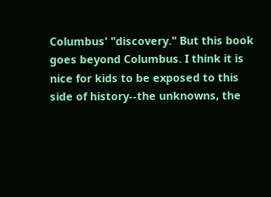Columbus' "discovery." But this book goes beyond Columbus. I think it is nice for kids to be exposed to this side of history--the unknowns, the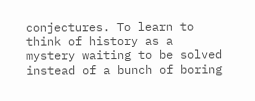conjectures. To learn to think of history as a mystery waiting to be solved instead of a bunch of boring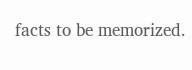facts to be memorized.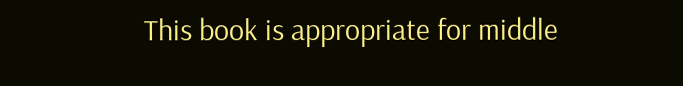This book is appropriate for middle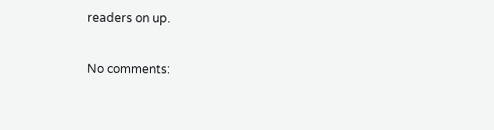readers on up.

No comments: